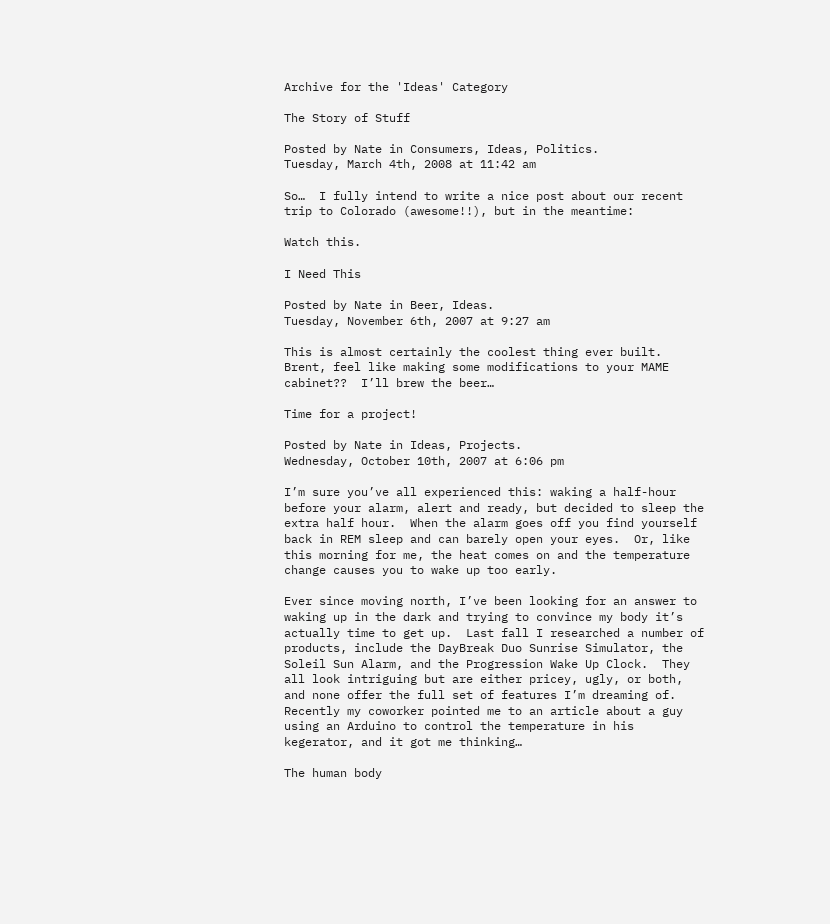Archive for the 'Ideas' Category

The Story of Stuff

Posted by Nate in Consumers, Ideas, Politics.
Tuesday, March 4th, 2008 at 11:42 am

So…  I fully intend to write a nice post about our recent trip to Colorado (awesome!!), but in the meantime:

Watch this.

I Need This

Posted by Nate in Beer, Ideas.
Tuesday, November 6th, 2007 at 9:27 am

This is almost certainly the coolest thing ever built.  Brent, feel like making some modifications to your MAME cabinet??  I’ll brew the beer…

Time for a project!

Posted by Nate in Ideas, Projects.
Wednesday, October 10th, 2007 at 6:06 pm

I’m sure you’ve all experienced this: waking a half-hour before your alarm, alert and ready, but decided to sleep the extra half hour.  When the alarm goes off you find yourself back in REM sleep and can barely open your eyes.  Or, like this morning for me, the heat comes on and the temperature change causes you to wake up too early.

Ever since moving north, I’ve been looking for an answer to waking up in the dark and trying to convince my body it’s actually time to get up.  Last fall I researched a number of products, include the DayBreak Duo Sunrise Simulator, the Soleil Sun Alarm, and the Progression Wake Up Clock.  They all look intriguing but are either pricey, ugly, or both, and none offer the full set of features I’m dreaming of.  Recently my coworker pointed me to an article about a guy using an Arduino to control the temperature in his kegerator, and it got me thinking…

The human body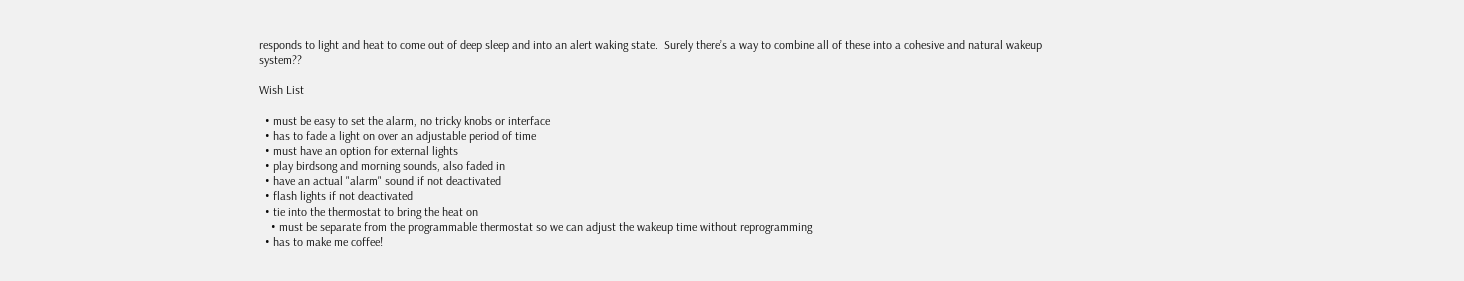responds to light and heat to come out of deep sleep and into an alert waking state.  Surely there’s a way to combine all of these into a cohesive and natural wakeup system??

Wish List

  • must be easy to set the alarm, no tricky knobs or interface
  • has to fade a light on over an adjustable period of time
  • must have an option for external lights
  • play birdsong and morning sounds, also faded in
  • have an actual "alarm" sound if not deactivated
  • flash lights if not deactivated
  • tie into the thermostat to bring the heat on
    • must be separate from the programmable thermostat so we can adjust the wakeup time without reprogramming
  • has to make me coffee!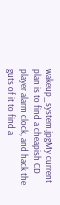wakeup_system.jpgMy current plan is to find a cheapish CD player alarm clock, and hack the guts of it to find a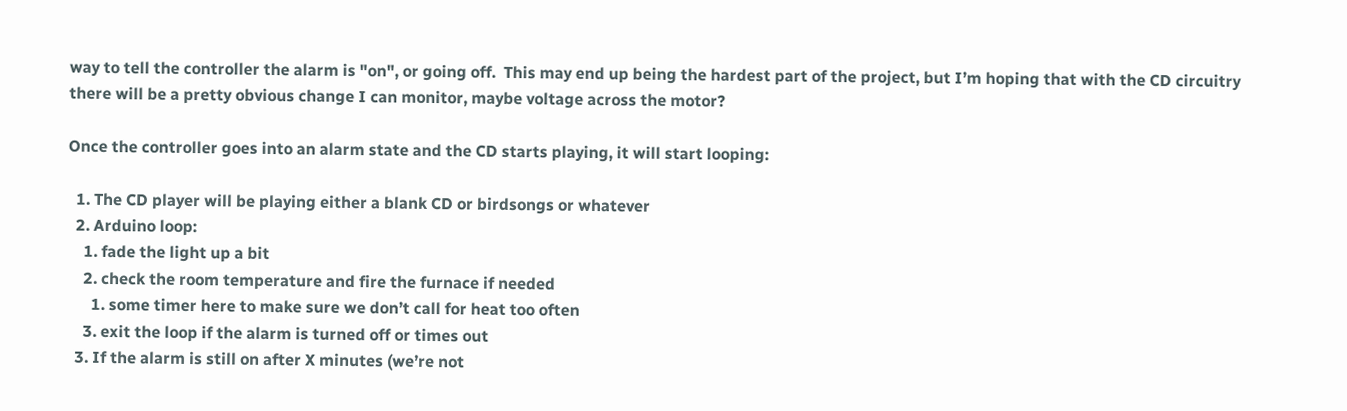way to tell the controller the alarm is "on", or going off.  This may end up being the hardest part of the project, but I’m hoping that with the CD circuitry there will be a pretty obvious change I can monitor, maybe voltage across the motor?

Once the controller goes into an alarm state and the CD starts playing, it will start looping:

  1. The CD player will be playing either a blank CD or birdsongs or whatever
  2. Arduino loop:
    1. fade the light up a bit
    2. check the room temperature and fire the furnace if needed
      1. some timer here to make sure we don’t call for heat too often
    3. exit the loop if the alarm is turned off or times out
  3. If the alarm is still on after X minutes (we’re not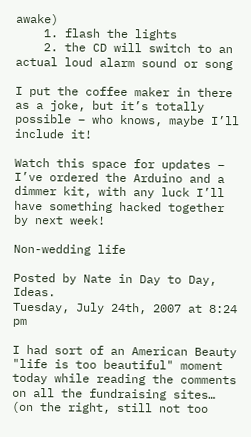awake)
    1. flash the lights
    2. the CD will switch to an actual loud alarm sound or song

I put the coffee maker in there as a joke, but it’s totally possible – who knows, maybe I’ll include it!

Watch this space for updates – I’ve ordered the Arduino and a dimmer kit, with any luck I’ll have something hacked together by next week!

Non-wedding life

Posted by Nate in Day to Day, Ideas.
Tuesday, July 24th, 2007 at 8:24 pm

I had sort of an American Beauty "life is too beautiful" moment today while reading the comments on all the fundraising sites…  (on the right, still not too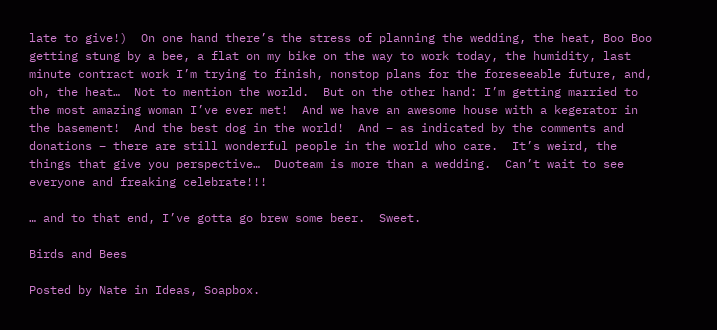late to give!)  On one hand there’s the stress of planning the wedding, the heat, Boo Boo getting stung by a bee, a flat on my bike on the way to work today, the humidity, last minute contract work I’m trying to finish, nonstop plans for the foreseeable future, and, oh, the heat…  Not to mention the world.  But on the other hand: I’m getting married to the most amazing woman I’ve ever met!  And we have an awesome house with a kegerator in the basement!  And the best dog in the world!  And – as indicated by the comments and donations – there are still wonderful people in the world who care.  It’s weird, the things that give you perspective…  Duoteam is more than a wedding.  Can’t wait to see everyone and freaking celebrate!!!

… and to that end, I’ve gotta go brew some beer.  Sweet.

Birds and Bees

Posted by Nate in Ideas, Soapbox.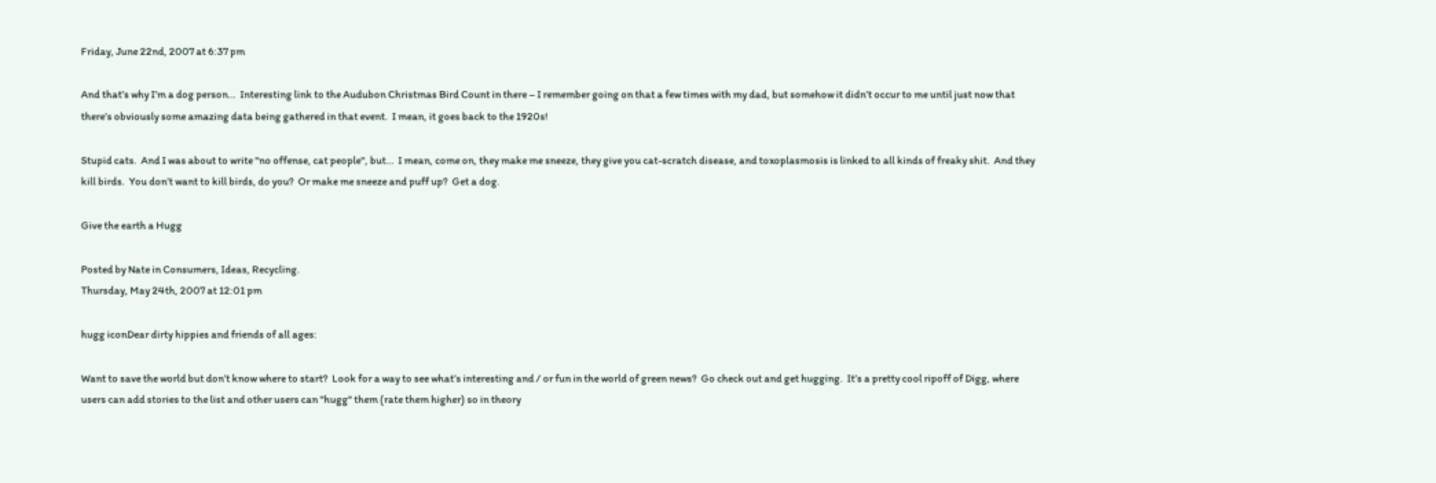Friday, June 22nd, 2007 at 6:37 pm

And that’s why I’m a dog person…  Interesting link to the Audubon Christmas Bird Count in there – I remember going on that a few times with my dad, but somehow it didn’t occur to me until just now that there’s obviously some amazing data being gathered in that event.  I mean, it goes back to the 1920s!

Stupid cats.  And I was about to write "no offense, cat people", but…  I mean, come on, they make me sneeze, they give you cat-scratch disease, and toxoplasmosis is linked to all kinds of freaky shit.  And they kill birds.  You don’t want to kill birds, do you?  Or make me sneeze and puff up?  Get a dog.

Give the earth a Hugg

Posted by Nate in Consumers, Ideas, Recycling.
Thursday, May 24th, 2007 at 12:01 pm

hugg iconDear dirty hippies and friends of all ages:

Want to save the world but don’t know where to start?  Look for a way to see what’s interesting and / or fun in the world of green news?  Go check out and get hugging.  It’s a pretty cool ripoff of Digg, where users can add stories to the list and other users can "hugg" them (rate them higher) so in theory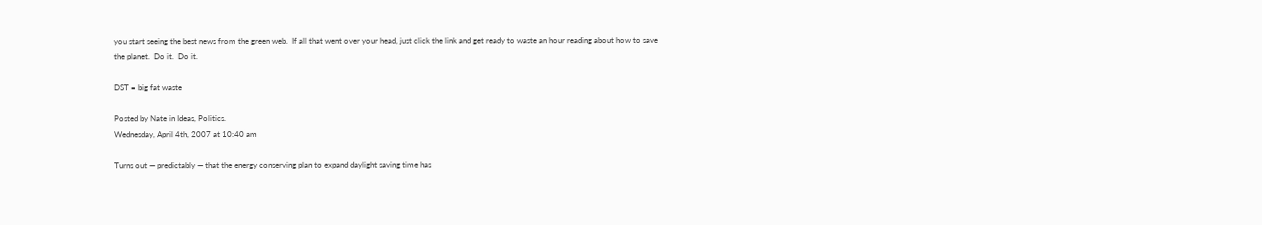you start seeing the best news from the green web.  If all that went over your head, just click the link and get ready to waste an hour reading about how to save the planet.  Do it.  Do it.

DST = big fat waste

Posted by Nate in Ideas, Politics.
Wednesday, April 4th, 2007 at 10:40 am

Turns out — predictably — that the energy conserving plan to expand daylight saving time has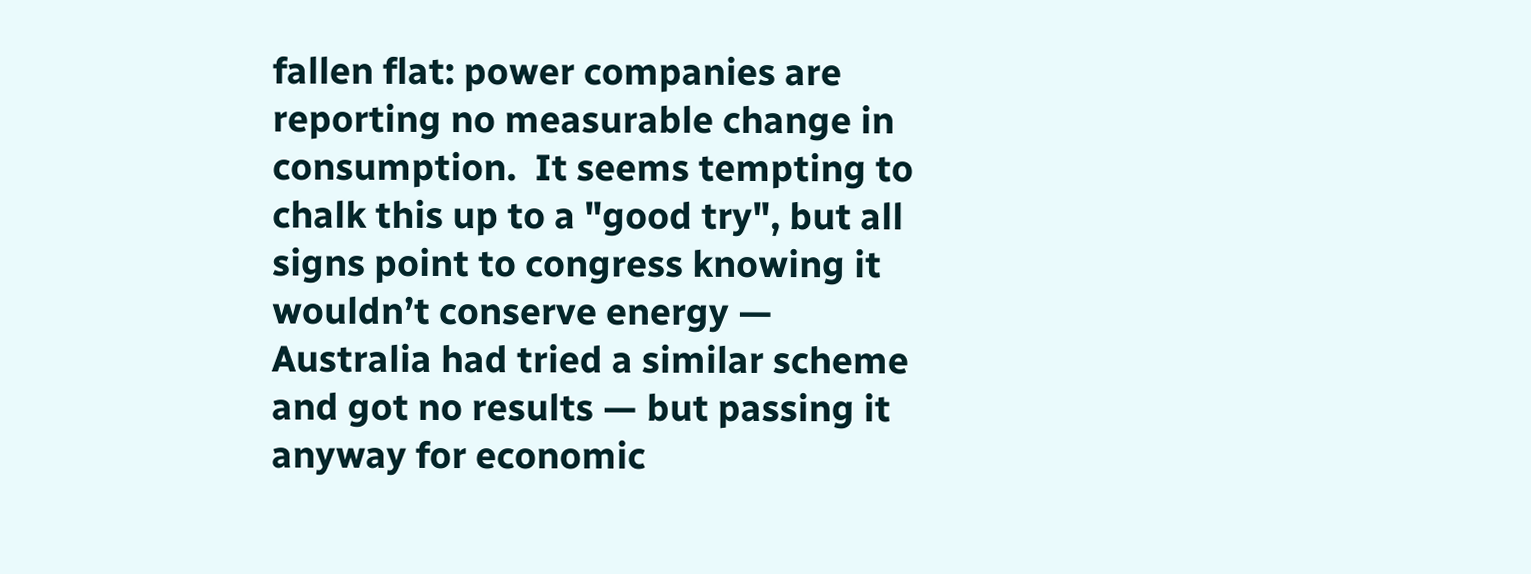fallen flat: power companies are reporting no measurable change in consumption.  It seems tempting to chalk this up to a "good try", but all signs point to congress knowing it wouldn’t conserve energy — Australia had tried a similar scheme and got no results — but passing it anyway for economic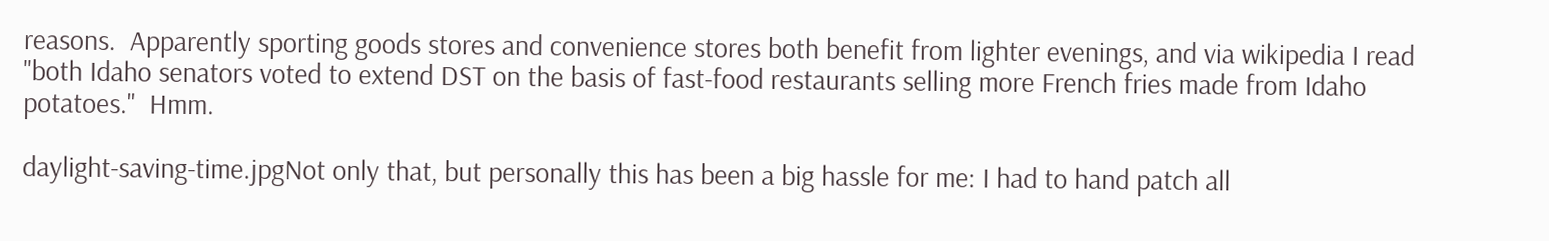reasons.  Apparently sporting goods stores and convenience stores both benefit from lighter evenings, and via wikipedia I read "both Idaho senators voted to extend DST on the basis of fast-food restaurants selling more French fries made from Idaho potatoes."  Hmm.

daylight-saving-time.jpgNot only that, but personally this has been a big hassle for me: I had to hand patch all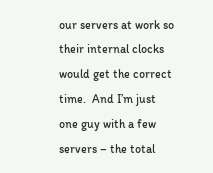our servers at work so their internal clocks would get the correct time.  And I’m just one guy with a few servers – the total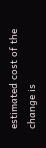estimated cost of the change is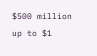$500 million up to $1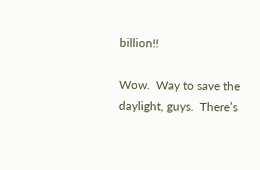billion!!

Wow.  Way to save the daylight, guys.  There’s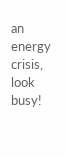an energy crisis, look busy!